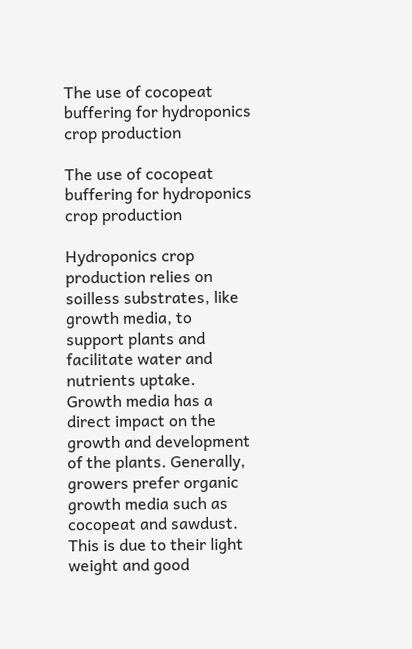The use of cocopeat buffering for hydroponics crop production

The use of cocopeat buffering for hydroponics crop production

Hydroponics crop production relies on soilless substrates, like growth media, to support plants and facilitate water and nutrients uptake. Growth media has a direct impact on the growth and development of the plants. Generally, growers prefer organic growth media such as cocopeat and sawdust. This is due to their light weight and good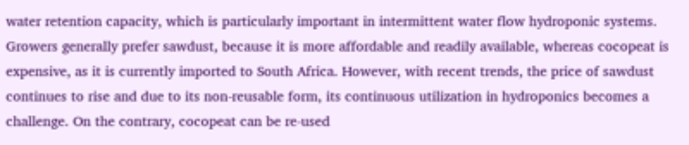water retention capacity, which is particularly important in intermittent water flow hydroponic systems. Growers generally prefer sawdust, because it is more affordable and readily available, whereas cocopeat is expensive, as it is currently imported to South Africa. However, with recent trends, the price of sawdust continues to rise and due to its non-reusable form, its continuous utilization in hydroponics becomes a challenge. On the contrary, cocopeat can be re-used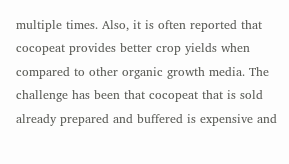multiple times. Also, it is often reported that cocopeat provides better crop yields when compared to other organic growth media. The challenge has been that cocopeat that is sold already prepared and buffered is expensive and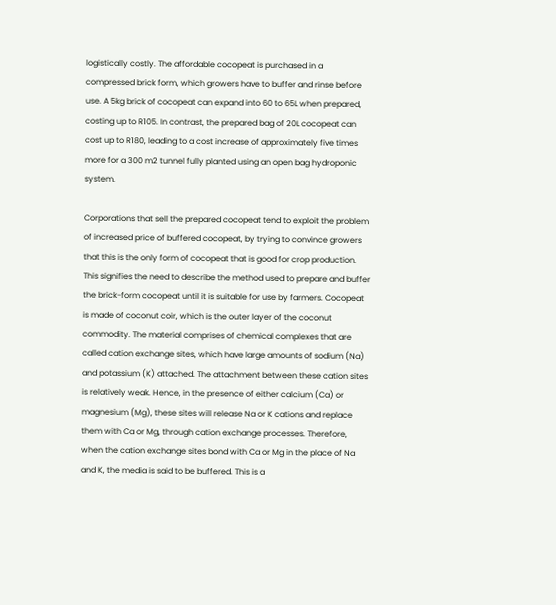logistically costly. The affordable cocopeat is purchased in a compressed brick form, which growers have to buffer and rinse before use. A 5kg brick of cocopeat can expand into 60 to 65L when prepared, costing up to R105. In contrast, the prepared bag of 20L cocopeat can cost up to R180, leading to a cost increase of approximately five times more for a 300 m2 tunnel fully planted using an open bag hydroponic system.

Corporations that sell the prepared cocopeat tend to exploit the problem of increased price of buffered cocopeat, by trying to convince growers that this is the only form of cocopeat that is good for crop production. This signifies the need to describe the method used to prepare and buffer the brick-form cocopeat until it is suitable for use by farmers. Cocopeat is made of coconut coir, which is the outer layer of the coconut commodity. The material comprises of chemical complexes that are called cation exchange sites, which have large amounts of sodium (Na) and potassium (K) attached. The attachment between these cation sites is relatively weak. Hence, in the presence of either calcium (Ca) or magnesium (Mg), these sites will release Na or K cations and replace them with Ca or Mg, through cation exchange processes. Therefore, when the cation exchange sites bond with Ca or Mg in the place of Na and K, the media is said to be buffered. This is a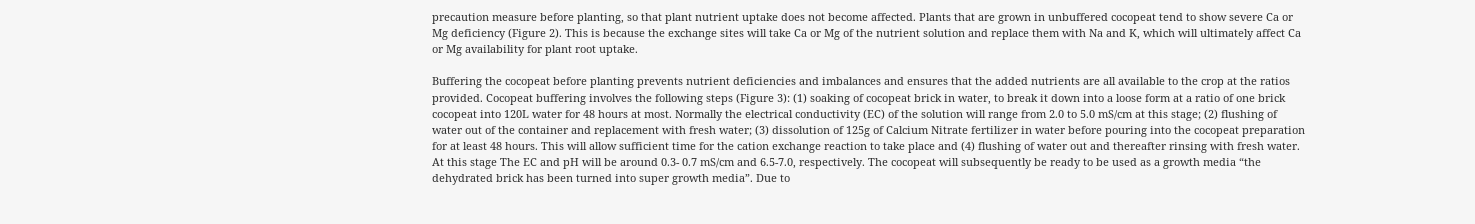precaution measure before planting, so that plant nutrient uptake does not become affected. Plants that are grown in unbuffered cocopeat tend to show severe Ca or Mg deficiency (Figure 2). This is because the exchange sites will take Ca or Mg of the nutrient solution and replace them with Na and K, which will ultimately affect Ca or Mg availability for plant root uptake.

Buffering the cocopeat before planting prevents nutrient deficiencies and imbalances and ensures that the added nutrients are all available to the crop at the ratios provided. Cocopeat buffering involves the following steps (Figure 3): (1) soaking of cocopeat brick in water, to break it down into a loose form at a ratio of one brick cocopeat into 120L water for 48 hours at most. Normally the electrical conductivity (EC) of the solution will range from 2.0 to 5.0 mS/cm at this stage; (2) flushing of water out of the container and replacement with fresh water; (3) dissolution of 125g of Calcium Nitrate fertilizer in water before pouring into the cocopeat preparation for at least 48 hours. This will allow sufficient time for the cation exchange reaction to take place and (4) flushing of water out and thereafter rinsing with fresh water. At this stage The EC and pH will be around 0.3- 0.7 mS/cm and 6.5-7.0, respectively. The cocopeat will subsequently be ready to be used as a growth media “the dehydrated brick has been turned into super growth media”. Due to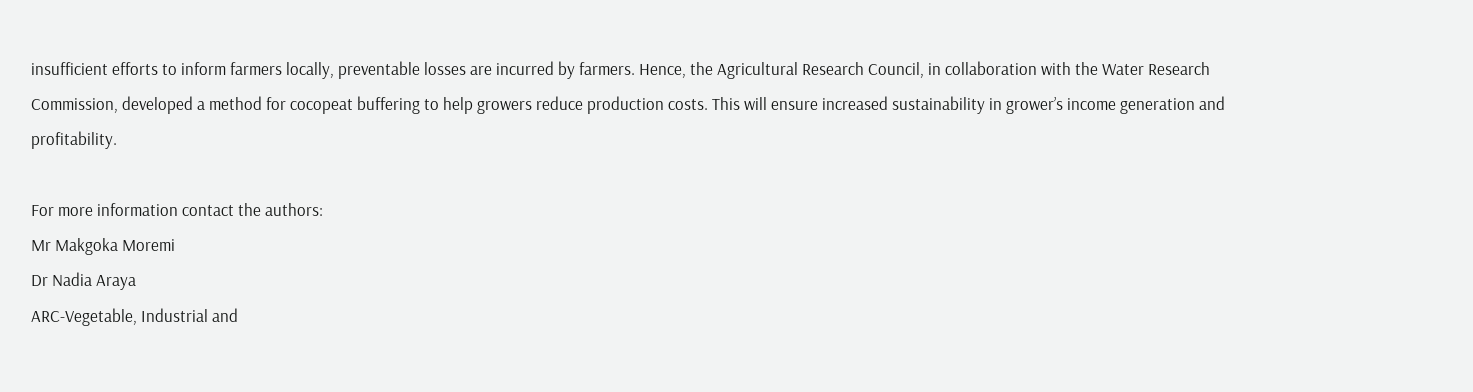insufficient efforts to inform farmers locally, preventable losses are incurred by farmers. Hence, the Agricultural Research Council, in collaboration with the Water Research Commission, developed a method for cocopeat buffering to help growers reduce production costs. This will ensure increased sustainability in grower’s income generation and profitability.

For more information contact the authors:
Mr Makgoka Moremi
Dr Nadia Araya
ARC-Vegetable, Industrial and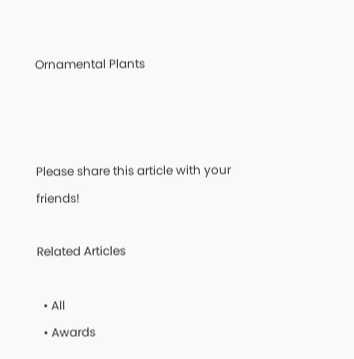Ornamental Plants



Please share this article with your friends!

Related Articles

  • All
  • Awards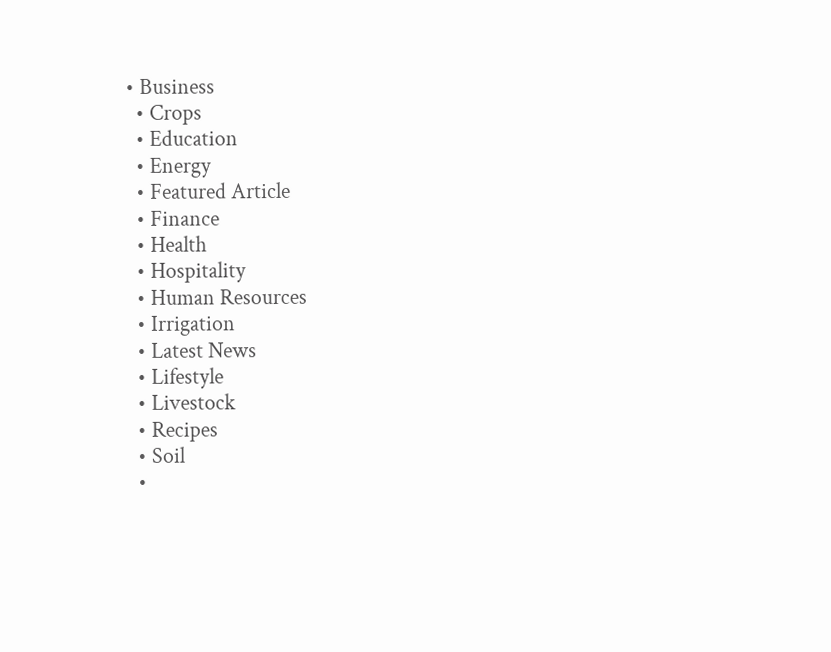• Business
  • Crops
  • Education
  • Energy
  • Featured Article
  • Finance
  • Health
  • Hospitality
  • Human Resources
  • Irrigation
  • Latest News
  • Lifestyle
  • Livestock
  • Recipes
  • Soil
  •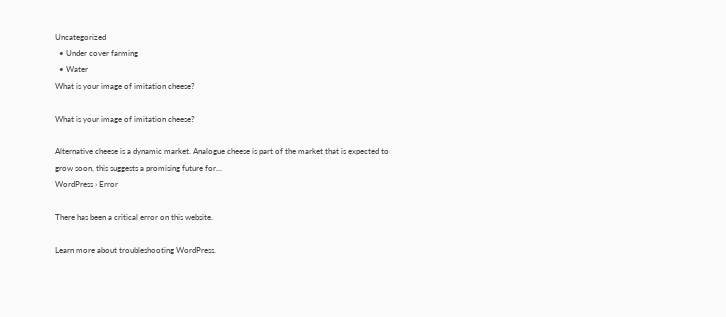Uncategorized
  • Under cover farming
  • Water
What is your image of imitation cheese?

What is your image of imitation cheese?

Alternative cheese is a dynamic market. Analogue cheese is part of the market that is expected to grow soon, this suggests a promising future for...
WordPress › Error

There has been a critical error on this website.

Learn more about troubleshooting WordPress.